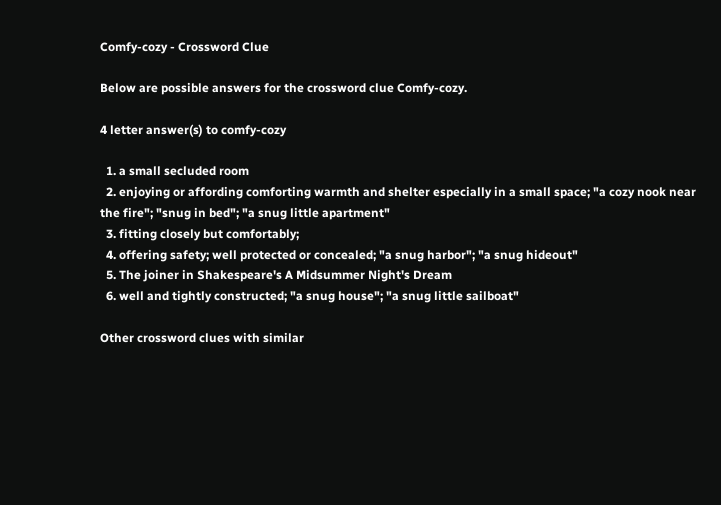Comfy-cozy - Crossword Clue

Below are possible answers for the crossword clue Comfy-cozy.

4 letter answer(s) to comfy-cozy

  1. a small secluded room
  2. enjoying or affording comforting warmth and shelter especially in a small space; "a cozy nook near the fire"; "snug in bed"; "a snug little apartment"
  3. fitting closely but comfortably;
  4. offering safety; well protected or concealed; "a snug harbor"; "a snug hideout"
  5. The joiner in Shakespeare's A Midsummer Night's Dream
  6. well and tightly constructed; "a snug house"; "a snug little sailboat"

Other crossword clues with similar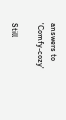answers to 'Comfy-cozy'

Still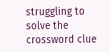struggling to solve the crossword clue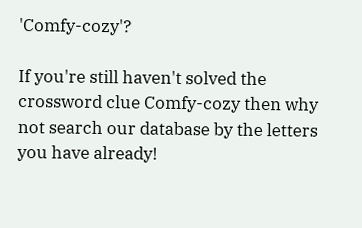'Comfy-cozy'?

If you're still haven't solved the crossword clue Comfy-cozy then why not search our database by the letters you have already!